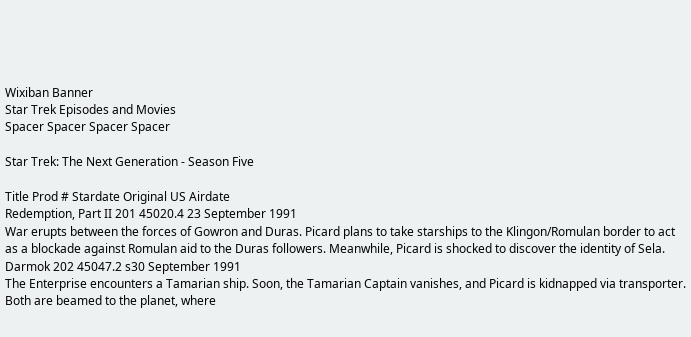Wixiban Banner
Star Trek Episodes and Movies
Spacer Spacer Spacer Spacer

Star Trek: The Next Generation - Season Five

Title Prod # Stardate Original US Airdate
Redemption, Part II 201 45020.4 23 September 1991
War erupts between the forces of Gowron and Duras. Picard plans to take starships to the Klingon/Romulan border to act as a blockade against Romulan aid to the Duras followers. Meanwhile, Picard is shocked to discover the identity of Sela.
Darmok 202 45047.2 s30 September 1991
The Enterprise encounters a Tamarian ship. Soon, the Tamarian Captain vanishes, and Picard is kidnapped via transporter. Both are beamed to the planet, where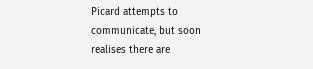Picard attempts to communicate, but soon realises there are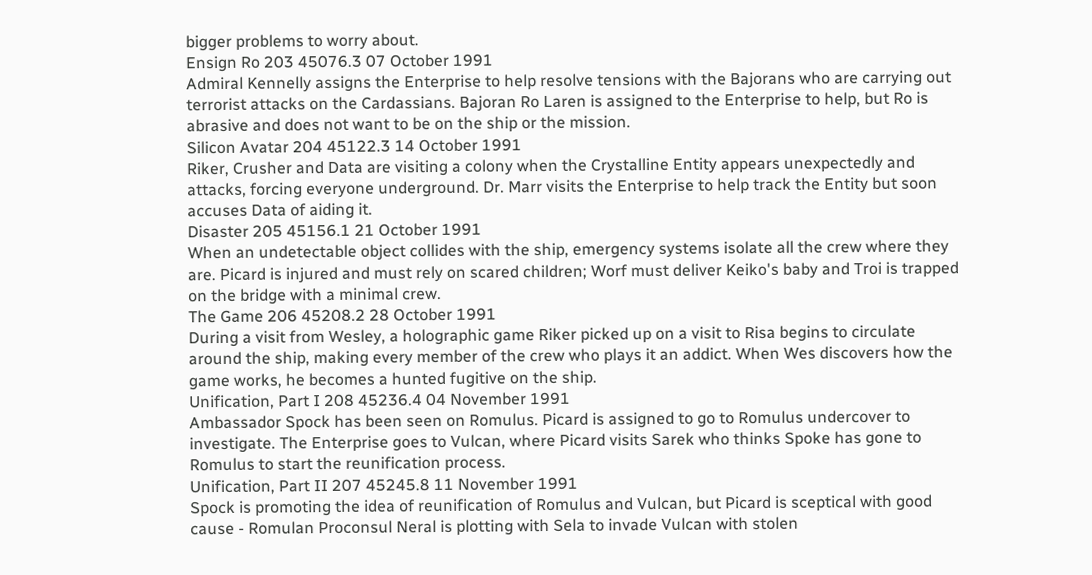bigger problems to worry about.
Ensign Ro 203 45076.3 07 October 1991
Admiral Kennelly assigns the Enterprise to help resolve tensions with the Bajorans who are carrying out terrorist attacks on the Cardassians. Bajoran Ro Laren is assigned to the Enterprise to help, but Ro is abrasive and does not want to be on the ship or the mission.
Silicon Avatar 204 45122.3 14 October 1991
Riker, Crusher and Data are visiting a colony when the Crystalline Entity appears unexpectedly and attacks, forcing everyone underground. Dr. Marr visits the Enterprise to help track the Entity but soon accuses Data of aiding it.
Disaster 205 45156.1 21 October 1991
When an undetectable object collides with the ship, emergency systems isolate all the crew where they are. Picard is injured and must rely on scared children; Worf must deliver Keiko's baby and Troi is trapped on the bridge with a minimal crew.
The Game 206 45208.2 28 October 1991
During a visit from Wesley, a holographic game Riker picked up on a visit to Risa begins to circulate around the ship, making every member of the crew who plays it an addict. When Wes discovers how the game works, he becomes a hunted fugitive on the ship.
Unification, Part I 208 45236.4 04 November 1991
Ambassador Spock has been seen on Romulus. Picard is assigned to go to Romulus undercover to investigate. The Enterprise goes to Vulcan, where Picard visits Sarek who thinks Spoke has gone to Romulus to start the reunification process.
Unification, Part II 207 45245.8 11 November 1991
Spock is promoting the idea of reunification of Romulus and Vulcan, but Picard is sceptical with good cause - Romulan Proconsul Neral is plotting with Sela to invade Vulcan with stolen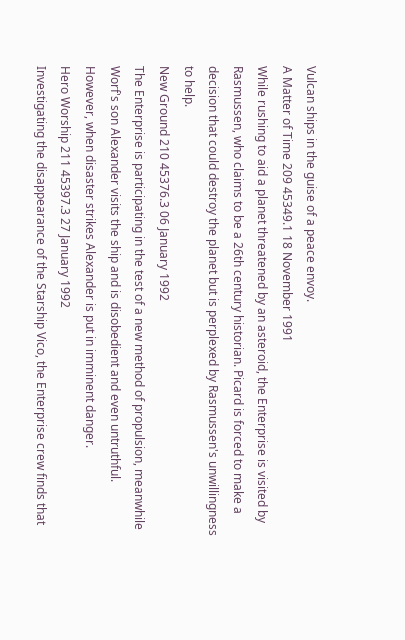Vulcan ships in the guise of a peace envoy.
A Matter of Time 209 45349.1 18 November 1991
While rushing to aid a planet threatened by an asteroid, the Enterprise is visited by Rasmussen, who claims to be a 26th century historian. Picard is forced to make a decision that could destroy the planet but is perplexed by Rasmussen's unwillingness to help.
New Ground 210 45376.3 06 January 1992
The Enterprise is participating in the test of a new method of propulsion, meanwhile Worf's son Alexander visits the ship and is disobedient and even untruthful. However, when disaster strikes Alexander is put in imminent danger.
Hero Worship 211 45397.3 27 January 1992
Investigating the disappearance of the Starship Vico, the Enterprise crew finds that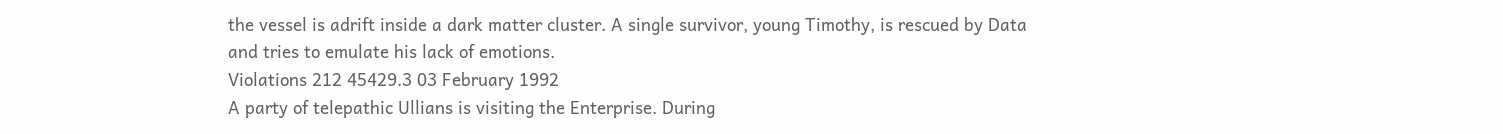the vessel is adrift inside a dark matter cluster. A single survivor, young Timothy, is rescued by Data and tries to emulate his lack of emotions.
Violations 212 45429.3 03 February 1992
A party of telepathic Ullians is visiting the Enterprise. During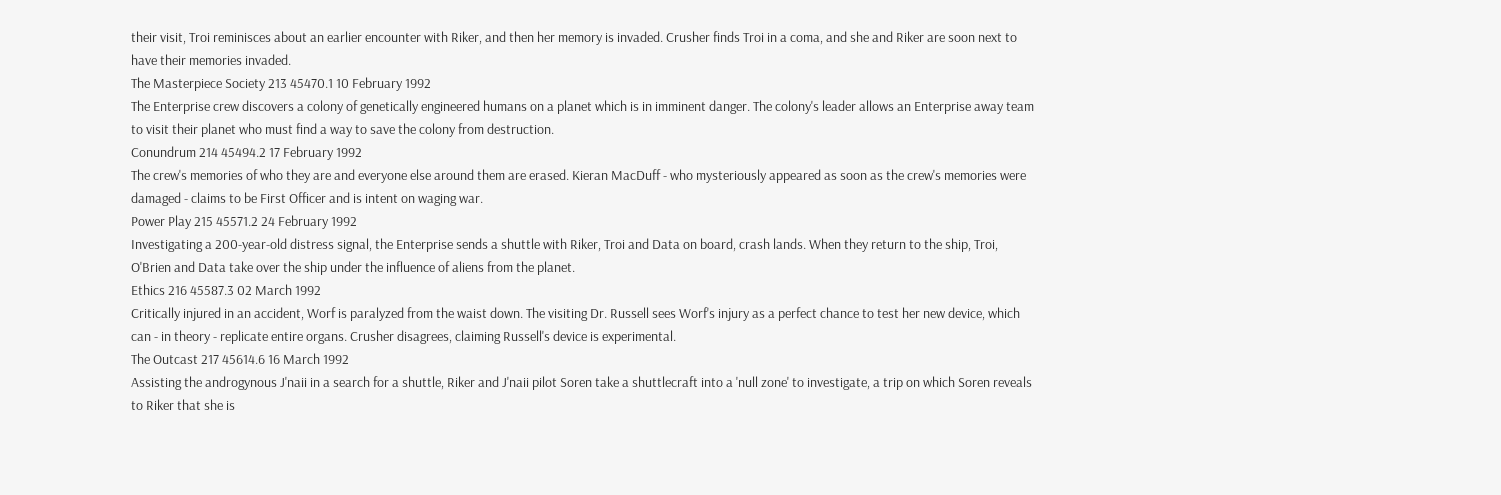their visit, Troi reminisces about an earlier encounter with Riker, and then her memory is invaded. Crusher finds Troi in a coma, and she and Riker are soon next to have their memories invaded.
The Masterpiece Society 213 45470.1 10 February 1992
The Enterprise crew discovers a colony of genetically engineered humans on a planet which is in imminent danger. The colony's leader allows an Enterprise away team to visit their planet who must find a way to save the colony from destruction.
Conundrum 214 45494.2 17 February 1992
The crew's memories of who they are and everyone else around them are erased. Kieran MacDuff - who mysteriously appeared as soon as the crew's memories were damaged - claims to be First Officer and is intent on waging war.
Power Play 215 45571.2 24 February 1992
Investigating a 200-year-old distress signal, the Enterprise sends a shuttle with Riker, Troi and Data on board, crash lands. When they return to the ship, Troi, O'Brien and Data take over the ship under the influence of aliens from the planet.
Ethics 216 45587.3 02 March 1992
Critically injured in an accident, Worf is paralyzed from the waist down. The visiting Dr. Russell sees Worf's injury as a perfect chance to test her new device, which can - in theory - replicate entire organs. Crusher disagrees, claiming Russell's device is experimental.
The Outcast 217 45614.6 16 March 1992
Assisting the androgynous J'naii in a search for a shuttle, Riker and J'naii pilot Soren take a shuttlecraft into a 'null zone' to investigate, a trip on which Soren reveals to Riker that she is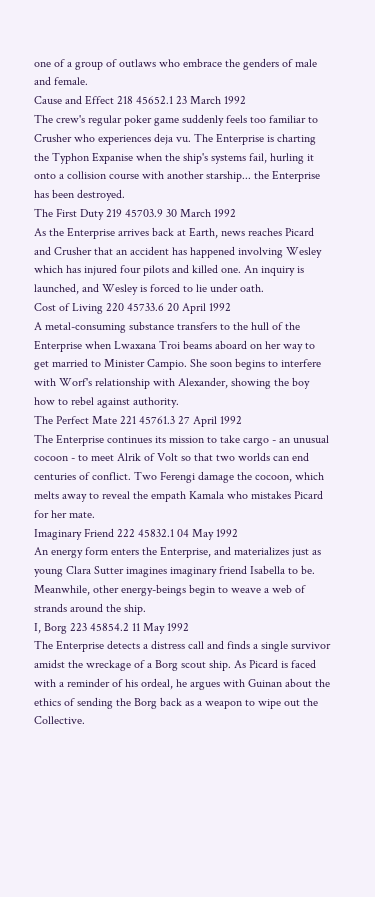one of a group of outlaws who embrace the genders of male and female.
Cause and Effect 218 45652.1 23 March 1992
The crew's regular poker game suddenly feels too familiar to Crusher who experiences deja vu. The Enterprise is charting the Typhon Expanise when the ship's systems fail, hurling it onto a collision course with another starship... the Enterprise has been destroyed.
The First Duty 219 45703.9 30 March 1992
As the Enterprise arrives back at Earth, news reaches Picard and Crusher that an accident has happened involving Wesley which has injured four pilots and killed one. An inquiry is launched, and Wesley is forced to lie under oath.
Cost of Living 220 45733.6 20 April 1992
A metal-consuming substance transfers to the hull of the Enterprise when Lwaxana Troi beams aboard on her way to get married to Minister Campio. She soon begins to interfere with Worf's relationship with Alexander, showing the boy how to rebel against authority.
The Perfect Mate 221 45761.3 27 April 1992
The Enterprise continues its mission to take cargo - an unusual cocoon - to meet Alrik of Volt so that two worlds can end centuries of conflict. Two Ferengi damage the cocoon, which melts away to reveal the empath Kamala who mistakes Picard for her mate.
Imaginary Friend 222 45832.1 04 May 1992
An energy form enters the Enterprise, and materializes just as young Clara Sutter imagines imaginary friend Isabella to be. Meanwhile, other energy-beings begin to weave a web of strands around the ship.
I, Borg 223 45854.2 11 May 1992
The Enterprise detects a distress call and finds a single survivor amidst the wreckage of a Borg scout ship. As Picard is faced with a reminder of his ordeal, he argues with Guinan about the ethics of sending the Borg back as a weapon to wipe out the Collective.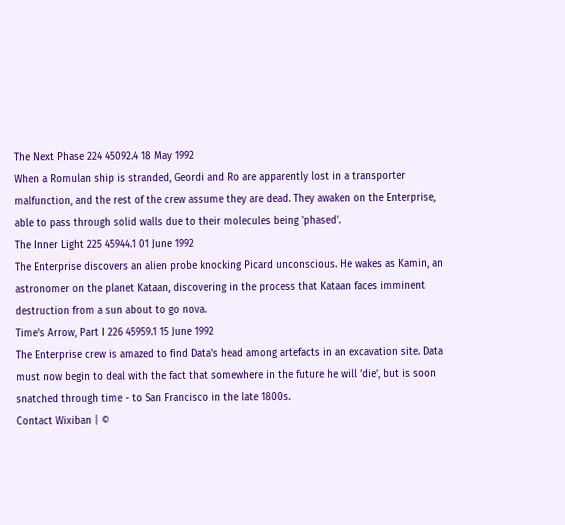The Next Phase 224 45092.4 18 May 1992
When a Romulan ship is stranded, Geordi and Ro are apparently lost in a transporter malfunction, and the rest of the crew assume they are dead. They awaken on the Enterprise, able to pass through solid walls due to their molecules being 'phased'.
The Inner Light 225 45944.1 01 June 1992
The Enterprise discovers an alien probe knocking Picard unconscious. He wakes as Kamin, an astronomer on the planet Kataan, discovering in the process that Kataan faces imminent destruction from a sun about to go nova.
Time's Arrow, Part I 226 45959.1 15 June 1992
The Enterprise crew is amazed to find Data's head among artefacts in an excavation site. Data must now begin to deal with the fact that somewhere in the future he will 'die', but is soon snatched through time - to San Francisco in the late 1800s.
Contact Wixiban | ©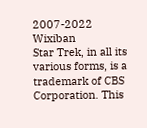2007-2022 Wixiban
Star Trek, in all its various forms, is a trademark of CBS Corporation. This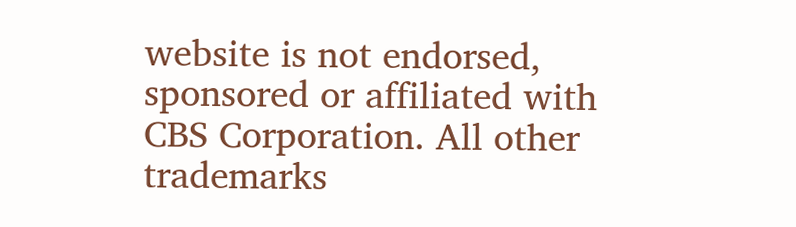website is not endorsed, sponsored or affiliated with CBS Corporation. All other trademarks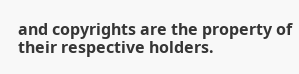and copyrights are the property of their respective holders.